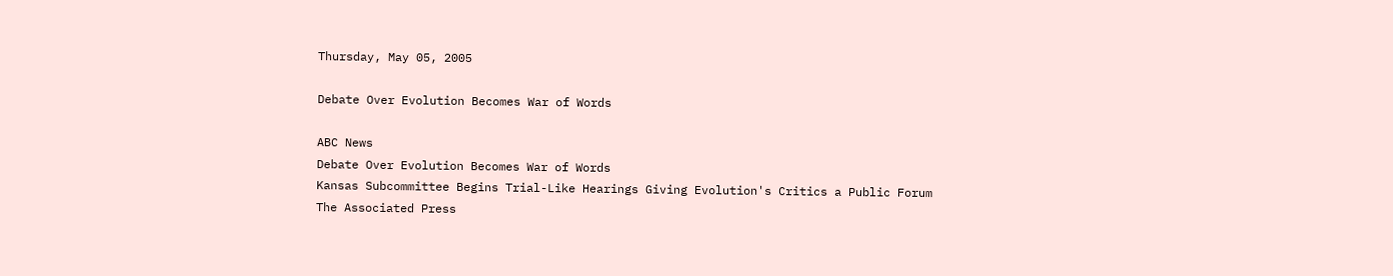Thursday, May 05, 2005

Debate Over Evolution Becomes War of Words

ABC News
Debate Over Evolution Becomes War of Words
Kansas Subcommittee Begins Trial-Like Hearings Giving Evolution's Critics a Public Forum
The Associated Press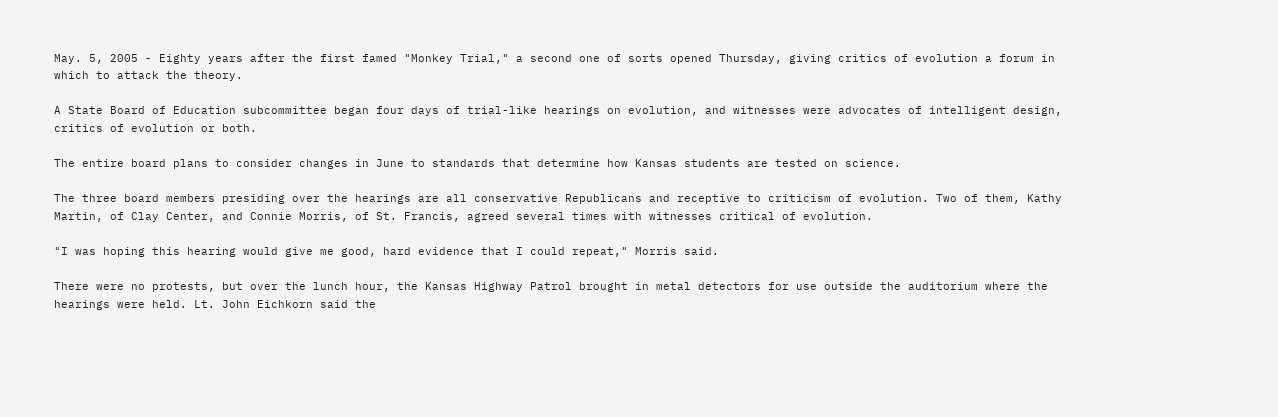May. 5, 2005 - Eighty years after the first famed "Monkey Trial," a second one of sorts opened Thursday, giving critics of evolution a forum in which to attack the theory.

A State Board of Education subcommittee began four days of trial-like hearings on evolution, and witnesses were advocates of intelligent design, critics of evolution or both.

The entire board plans to consider changes in June to standards that determine how Kansas students are tested on science.

The three board members presiding over the hearings are all conservative Republicans and receptive to criticism of evolution. Two of them, Kathy Martin, of Clay Center, and Connie Morris, of St. Francis, agreed several times with witnesses critical of evolution.

"I was hoping this hearing would give me good, hard evidence that I could repeat," Morris said.

There were no protests, but over the lunch hour, the Kansas Highway Patrol brought in metal detectors for use outside the auditorium where the hearings were held. Lt. John Eichkorn said the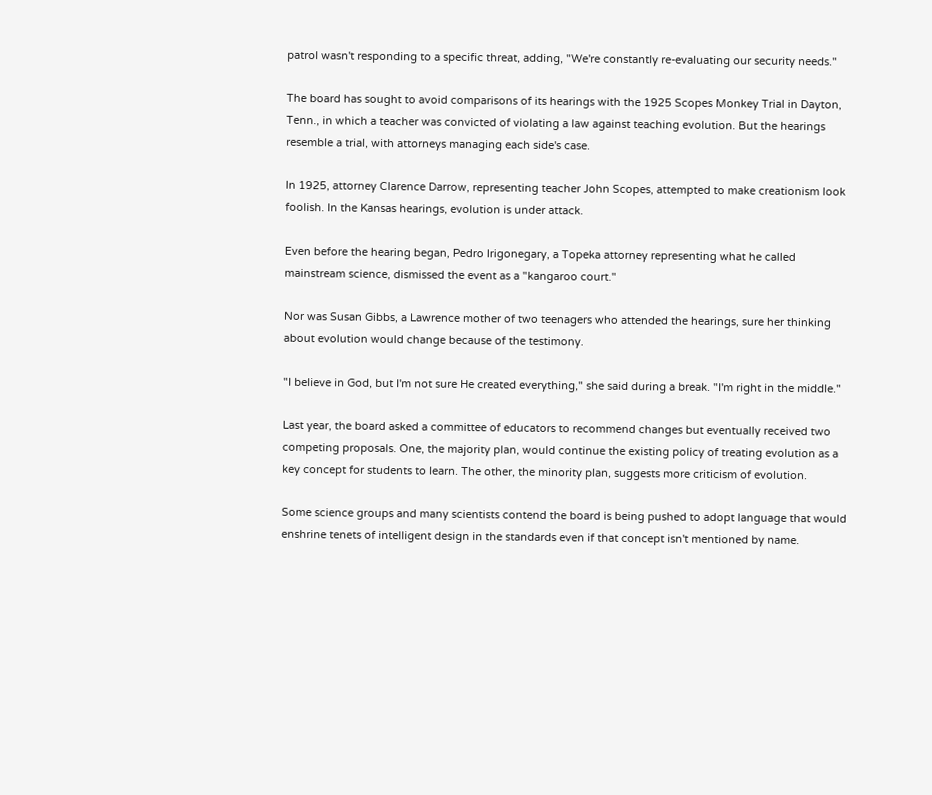patrol wasn't responding to a specific threat, adding, "We're constantly re-evaluating our security needs."

The board has sought to avoid comparisons of its hearings with the 1925 Scopes Monkey Trial in Dayton, Tenn., in which a teacher was convicted of violating a law against teaching evolution. But the hearings resemble a trial, with attorneys managing each side's case.

In 1925, attorney Clarence Darrow, representing teacher John Scopes, attempted to make creationism look foolish. In the Kansas hearings, evolution is under attack.

Even before the hearing began, Pedro Irigonegary, a Topeka attorney representing what he called mainstream science, dismissed the event as a "kangaroo court."

Nor was Susan Gibbs, a Lawrence mother of two teenagers who attended the hearings, sure her thinking about evolution would change because of the testimony.

"I believe in God, but I'm not sure He created everything," she said during a break. "I'm right in the middle."

Last year, the board asked a committee of educators to recommend changes but eventually received two competing proposals. One, the majority plan, would continue the existing policy of treating evolution as a key concept for students to learn. The other, the minority plan, suggests more criticism of evolution.

Some science groups and many scientists contend the board is being pushed to adopt language that would enshrine tenets of intelligent design in the standards even if that concept isn't mentioned by name.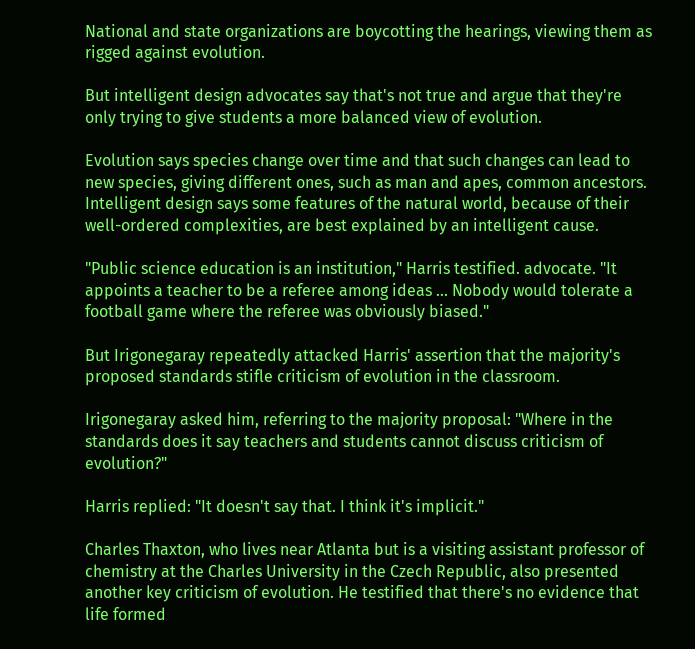National and state organizations are boycotting the hearings, viewing them as rigged against evolution.

But intelligent design advocates say that's not true and argue that they're only trying to give students a more balanced view of evolution.

Evolution says species change over time and that such changes can lead to new species, giving different ones, such as man and apes, common ancestors. Intelligent design says some features of the natural world, because of their well-ordered complexities, are best explained by an intelligent cause.

"Public science education is an institution," Harris testified. advocate. "It appoints a teacher to be a referee among ideas ... Nobody would tolerate a football game where the referee was obviously biased."

But Irigonegaray repeatedly attacked Harris' assertion that the majority's proposed standards stifle criticism of evolution in the classroom.

Irigonegaray asked him, referring to the majority proposal: "Where in the standards does it say teachers and students cannot discuss criticism of evolution?"

Harris replied: "It doesn't say that. I think it's implicit."

Charles Thaxton, who lives near Atlanta but is a visiting assistant professor of chemistry at the Charles University in the Czech Republic, also presented another key criticism of evolution. He testified that there's no evidence that life formed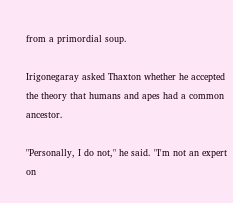from a primordial soup.

Irigonegaray asked Thaxton whether he accepted the theory that humans and apes had a common ancestor.

"Personally, I do not," he said. "I'm not an expert on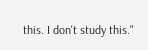this. I don't study this."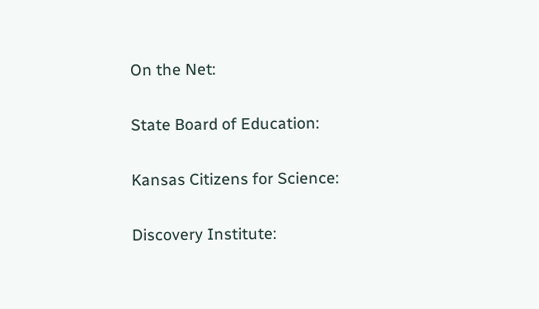On the Net:

State Board of Education:

Kansas Citizens for Science:

Discovery Institute: